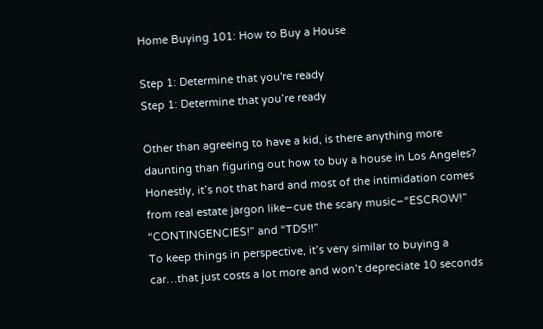Home Buying 101: How to Buy a House

Step 1: Determine that you're ready
Step 1: Determine that you’re ready

Other than agreeing to have a kid, is there anything more daunting than figuring out how to buy a house in Los Angeles? Honestly, it’s not that hard and most of the intimidation comes from real estate jargon like–cue the scary music–“ESCROW!” “CONTINGENCIES!” and “TDS!!”
To keep things in perspective, it’s very similar to buying a car…that just costs a lot more and won’t depreciate 10 seconds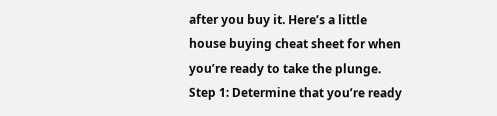after you buy it. Here’s a little house buying cheat sheet for when you’re ready to take the plunge.
Step 1: Determine that you’re ready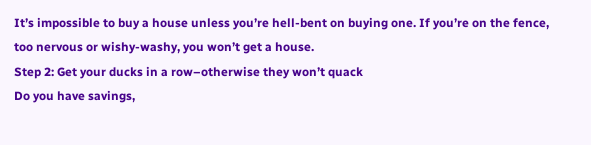It’s impossible to buy a house unless you’re hell-bent on buying one. If you’re on the fence, too nervous or wishy-washy, you won’t get a house.
Step 2: Get your ducks in a row–otherwise they won’t quack
Do you have savings,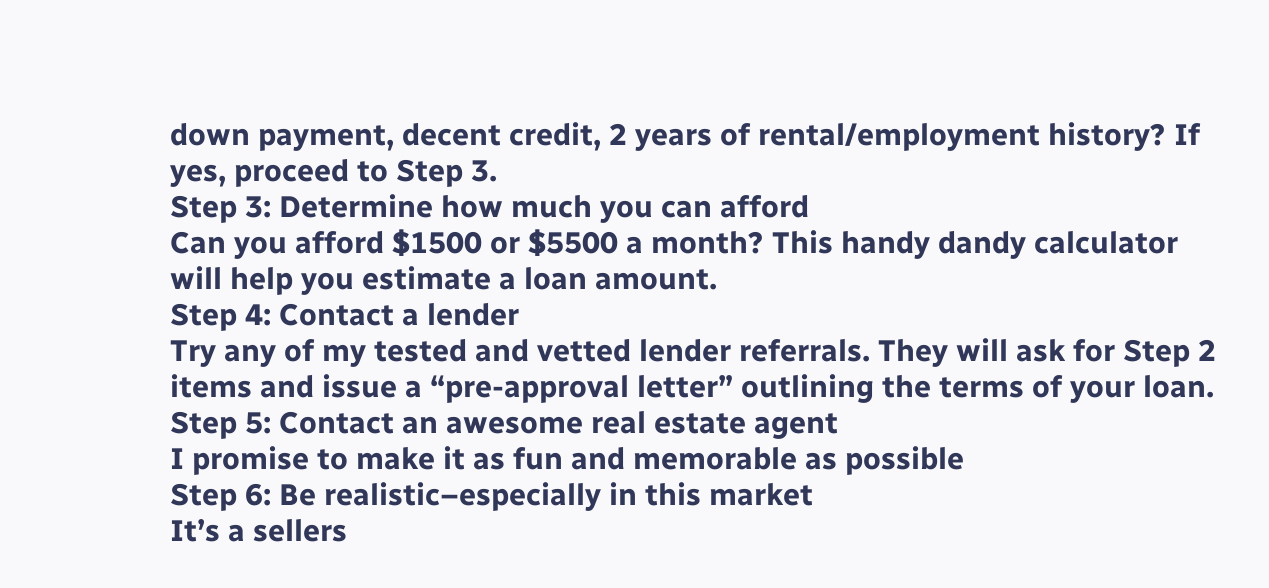down payment, decent credit, 2 years of rental/employment history? If yes, proceed to Step 3.
Step 3: Determine how much you can afford
Can you afford $1500 or $5500 a month? This handy dandy calculator will help you estimate a loan amount.
Step 4: Contact a lender
Try any of my tested and vetted lender referrals. They will ask for Step 2 items and issue a “pre-approval letter” outlining the terms of your loan.
Step 5: Contact an awesome real estate agent
I promise to make it as fun and memorable as possible
Step 6: Be realistic–especially in this market
It’s a sellers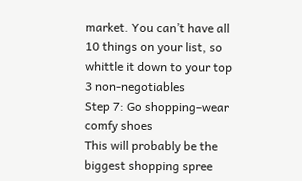market. You can’t have all 10 things on your list, so whittle it down to your top 3 non-negotiables
Step 7: Go shopping–wear comfy shoes
This will probably be the biggest shopping spree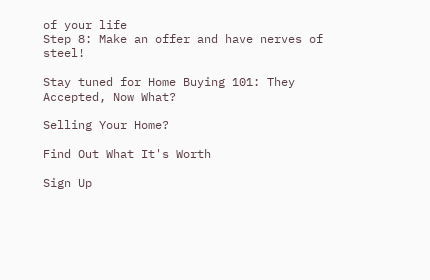of your life
Step 8: Make an offer and have nerves of steel!

Stay tuned for Home Buying 101: They Accepted, Now What?

Selling Your Home?

Find Out What It's Worth

Sign Up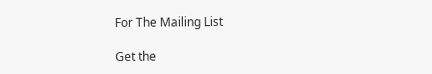For The Mailing List

Get the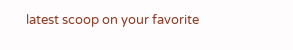latest scoop on your favorite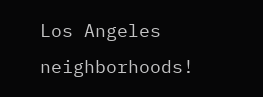Los Angeles neighborhoods!